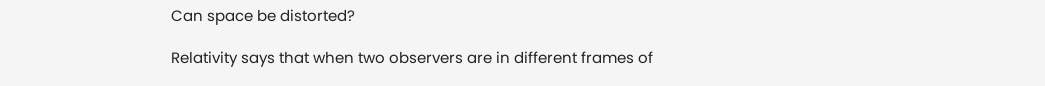Can space be distorted?

Relativity says that when two observers are in different frames of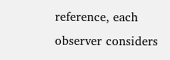reference, each observer considers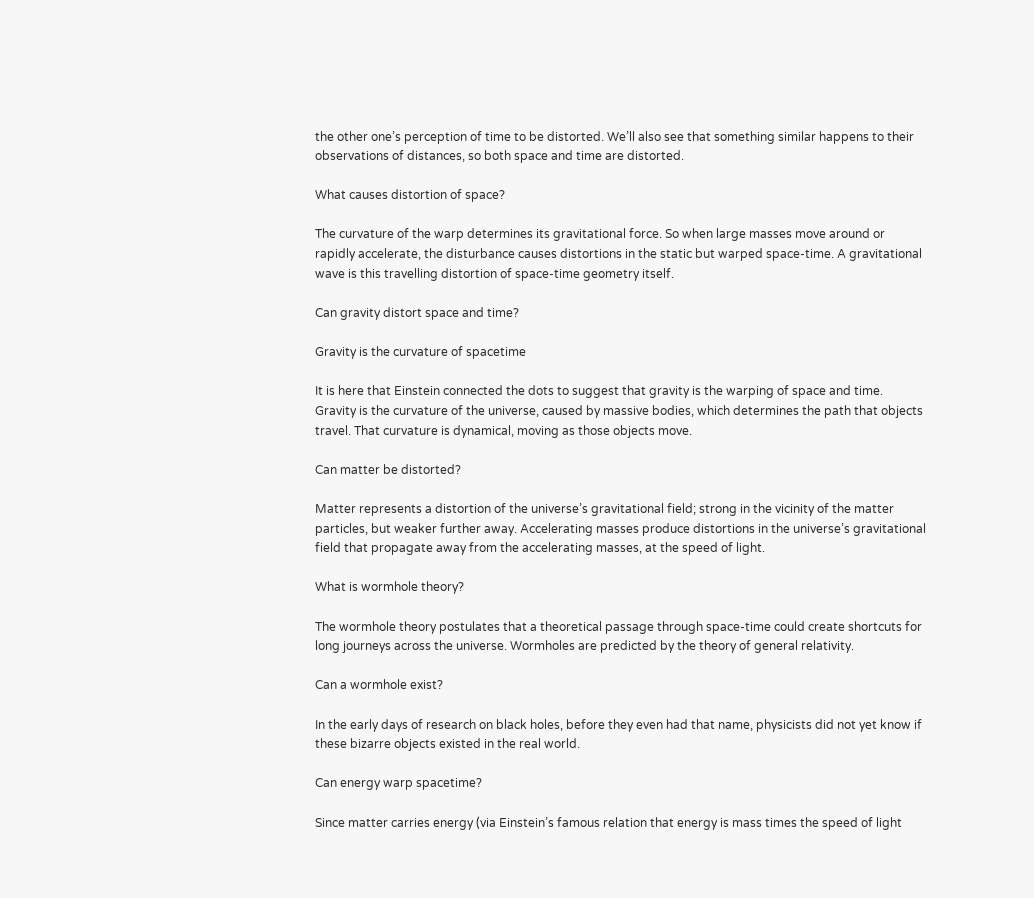the other one’s perception of time to be distorted. We’ll also see that something similar happens to their observations of distances, so both space and time are distorted.

What causes distortion of space?

The curvature of the warp determines its gravitational force. So when large masses move around or rapidly accelerate, the disturbance causes distortions in the static but warped space-time. A gravitational wave is this travelling distortion of space-time geometry itself.

Can gravity distort space and time?

Gravity is the curvature of spacetime

It is here that Einstein connected the dots to suggest that gravity is the warping of space and time. Gravity is the curvature of the universe, caused by massive bodies, which determines the path that objects travel. That curvature is dynamical, moving as those objects move.

Can matter be distorted?

Matter represents a distortion of the universe’s gravitational field; strong in the vicinity of the matter particles, but weaker further away. Accelerating masses produce distortions in the universe’s gravitational field that propagate away from the accelerating masses, at the speed of light.

What is wormhole theory?

The wormhole theory postulates that a theoretical passage through space-time could create shortcuts for long journeys across the universe. Wormholes are predicted by the theory of general relativity.

Can a wormhole exist?

In the early days of research on black holes, before they even had that name, physicists did not yet know if these bizarre objects existed in the real world.

Can energy warp spacetime?

Since matter carries energy (via Einstein’s famous relation that energy is mass times the speed of light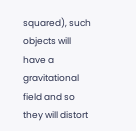squared), such objects will have a gravitational field and so they will distort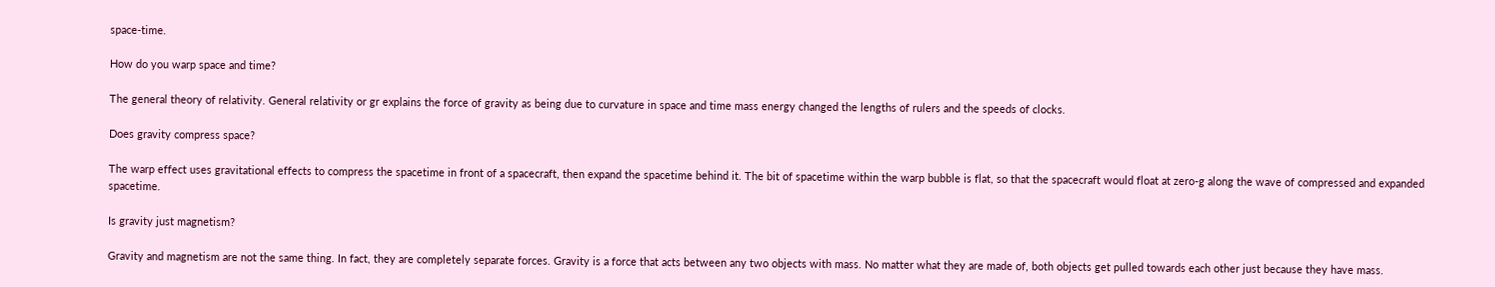space-time.

How do you warp space and time?

The general theory of relativity. General relativity or gr explains the force of gravity as being due to curvature in space and time mass energy changed the lengths of rulers and the speeds of clocks.

Does gravity compress space?

The warp effect uses gravitational effects to compress the spacetime in front of a spacecraft, then expand the spacetime behind it. The bit of spacetime within the warp bubble is flat, so that the spacecraft would float at zero-g along the wave of compressed and expanded spacetime.

Is gravity just magnetism?

Gravity and magnetism are not the same thing. In fact, they are completely separate forces. Gravity is a force that acts between any two objects with mass. No matter what they are made of, both objects get pulled towards each other just because they have mass.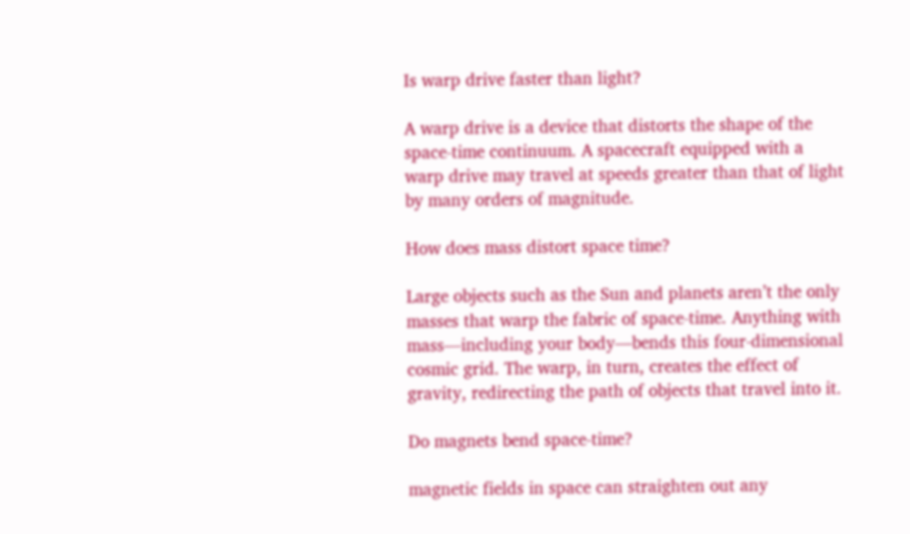Is warp drive faster than light?

A warp drive is a device that distorts the shape of the space-time continuum. A spacecraft equipped with a warp drive may travel at speeds greater than that of light by many orders of magnitude.

How does mass distort space time?

Large objects such as the Sun and planets aren’t the only masses that warp the fabric of space-time. Anything with mass—including your body—bends this four-dimensional cosmic grid. The warp, in turn, creates the effect of gravity, redirecting the path of objects that travel into it.

Do magnets bend space-time?

magnetic fields in space can straighten out any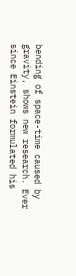bending of space-time caused by gravity, shows new research. Ever since Einstein formulated his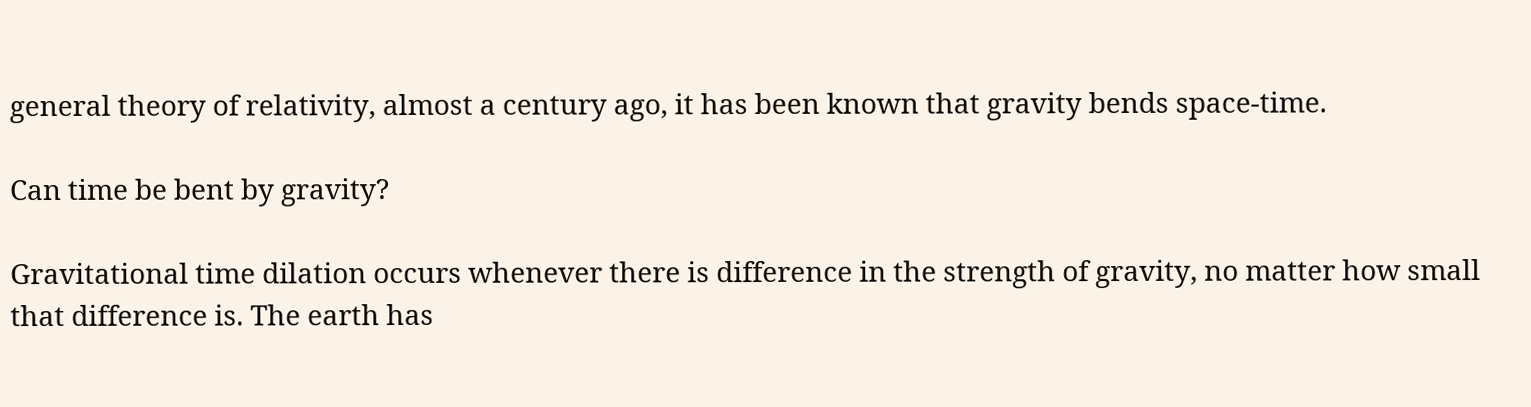general theory of relativity, almost a century ago, it has been known that gravity bends space-time.

Can time be bent by gravity?

Gravitational time dilation occurs whenever there is difference in the strength of gravity, no matter how small that difference is. The earth has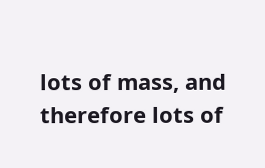lots of mass, and therefore lots of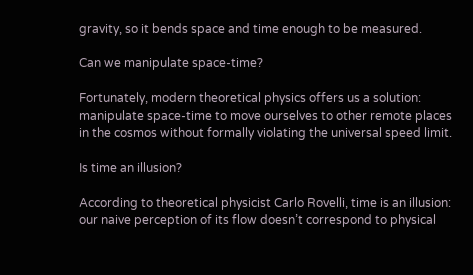gravity, so it bends space and time enough to be measured.

Can we manipulate space-time?

Fortunately, modern theoretical physics offers us a solution: manipulate space-time to move ourselves to other remote places in the cosmos without formally violating the universal speed limit.

Is time an illusion?

According to theoretical physicist Carlo Rovelli, time is an illusion: our naive perception of its flow doesn’t correspond to physical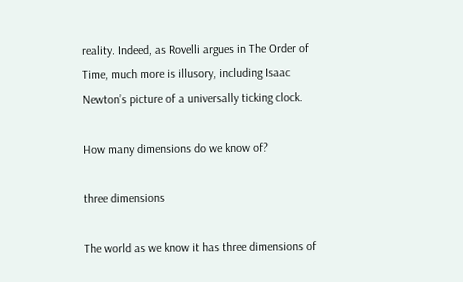reality. Indeed, as Rovelli argues in The Order of Time, much more is illusory, including Isaac Newton’s picture of a universally ticking clock.

How many dimensions do we know of?

three dimensions

The world as we know it has three dimensions of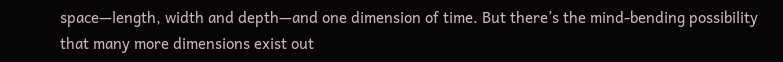space—length, width and depth—and one dimension of time. But there’s the mind-bending possibility that many more dimensions exist out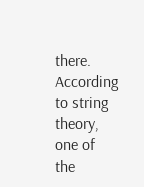there. According to string theory, one of the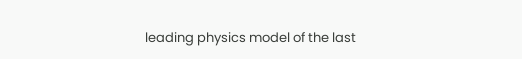leading physics model of the last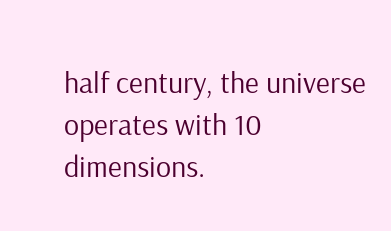half century, the universe operates with 10 dimensions.